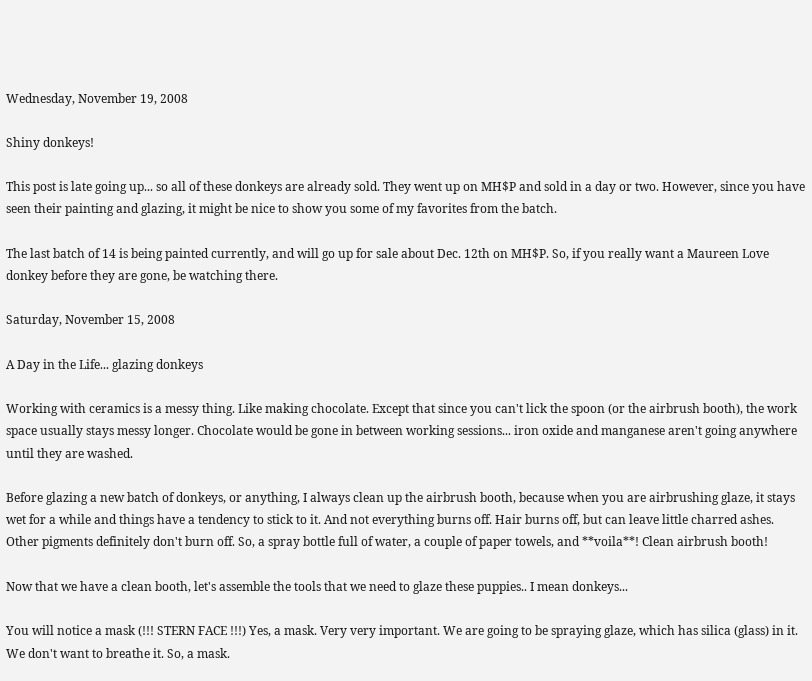Wednesday, November 19, 2008

Shiny donkeys!

This post is late going up... so all of these donkeys are already sold. They went up on MH$P and sold in a day or two. However, since you have seen their painting and glazing, it might be nice to show you some of my favorites from the batch.

The last batch of 14 is being painted currently, and will go up for sale about Dec. 12th on MH$P. So, if you really want a Maureen Love donkey before they are gone, be watching there.

Saturday, November 15, 2008

A Day in the Life... glazing donkeys

Working with ceramics is a messy thing. Like making chocolate. Except that since you can't lick the spoon (or the airbrush booth), the work space usually stays messy longer. Chocolate would be gone in between working sessions... iron oxide and manganese aren't going anywhere until they are washed.

Before glazing a new batch of donkeys, or anything, I always clean up the airbrush booth, because when you are airbrushing glaze, it stays wet for a while and things have a tendency to stick to it. And not everything burns off. Hair burns off, but can leave little charred ashes. Other pigments definitely don't burn off. So, a spray bottle full of water, a couple of paper towels, and **voila**! Clean airbrush booth!

Now that we have a clean booth, let's assemble the tools that we need to glaze these puppies.. I mean donkeys...

You will notice a mask (!!! STERN FACE !!!) Yes, a mask. Very very important. We are going to be spraying glaze, which has silica (glass) in it. We don't want to breathe it. So, a mask.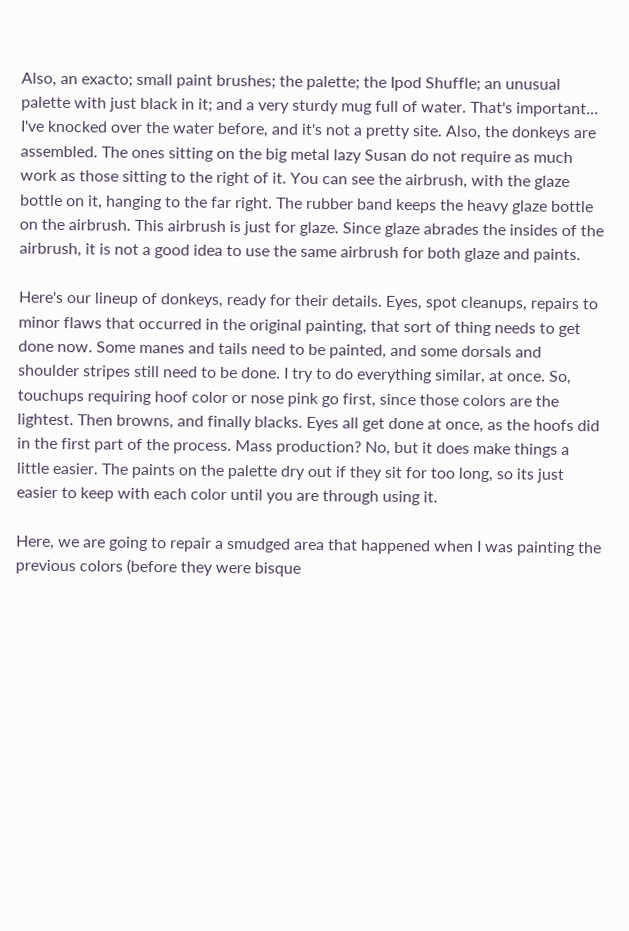Also, an exacto; small paint brushes; the palette; the Ipod Shuffle; an unusual palette with just black in it; and a very sturdy mug full of water. That's important... I've knocked over the water before, and it's not a pretty site. Also, the donkeys are assembled. The ones sitting on the big metal lazy Susan do not require as much work as those sitting to the right of it. You can see the airbrush, with the glaze bottle on it, hanging to the far right. The rubber band keeps the heavy glaze bottle on the airbrush. This airbrush is just for glaze. Since glaze abrades the insides of the airbrush, it is not a good idea to use the same airbrush for both glaze and paints.

Here's our lineup of donkeys, ready for their details. Eyes, spot cleanups, repairs to minor flaws that occurred in the original painting, that sort of thing needs to get done now. Some manes and tails need to be painted, and some dorsals and shoulder stripes still need to be done. I try to do everything similar, at once. So, touchups requiring hoof color or nose pink go first, since those colors are the lightest. Then browns, and finally blacks. Eyes all get done at once, as the hoofs did in the first part of the process. Mass production? No, but it does make things a little easier. The paints on the palette dry out if they sit for too long, so its just easier to keep with each color until you are through using it.

Here, we are going to repair a smudged area that happened when I was painting the previous colors (before they were bisque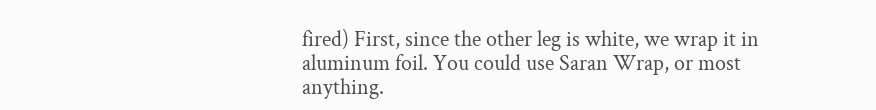fired) First, since the other leg is white, we wrap it in aluminum foil. You could use Saran Wrap, or most anything.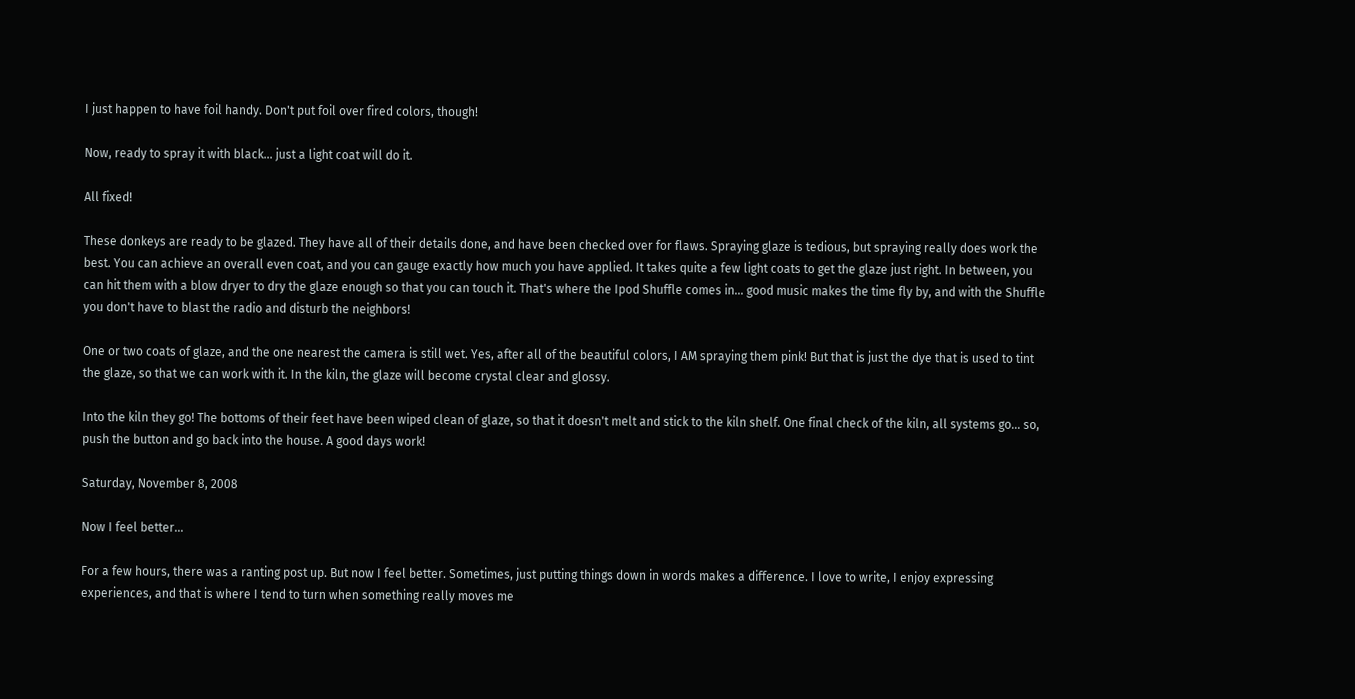I just happen to have foil handy. Don't put foil over fired colors, though!

Now, ready to spray it with black... just a light coat will do it.

All fixed!

These donkeys are ready to be glazed. They have all of their details done, and have been checked over for flaws. Spraying glaze is tedious, but spraying really does work the best. You can achieve an overall even coat, and you can gauge exactly how much you have applied. It takes quite a few light coats to get the glaze just right. In between, you can hit them with a blow dryer to dry the glaze enough so that you can touch it. That's where the Ipod Shuffle comes in... good music makes the time fly by, and with the Shuffle you don't have to blast the radio and disturb the neighbors!

One or two coats of glaze, and the one nearest the camera is still wet. Yes, after all of the beautiful colors, I AM spraying them pink! But that is just the dye that is used to tint the glaze, so that we can work with it. In the kiln, the glaze will become crystal clear and glossy.

Into the kiln they go! The bottoms of their feet have been wiped clean of glaze, so that it doesn't melt and stick to the kiln shelf. One final check of the kiln, all systems go... so, push the button and go back into the house. A good days work!

Saturday, November 8, 2008

Now I feel better...

For a few hours, there was a ranting post up. But now I feel better. Sometimes, just putting things down in words makes a difference. I love to write, I enjoy expressing experiences, and that is where I tend to turn when something really moves me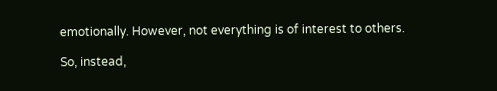emotionally. However, not everything is of interest to others.

So, instead,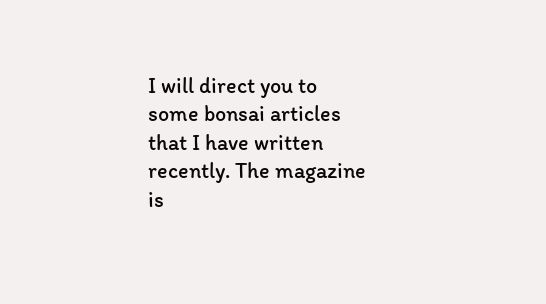I will direct you to some bonsai articles that I have written recently. The magazine is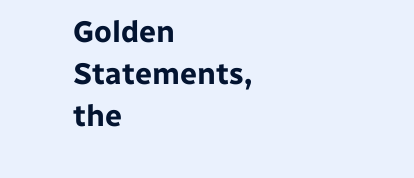Golden Statements, the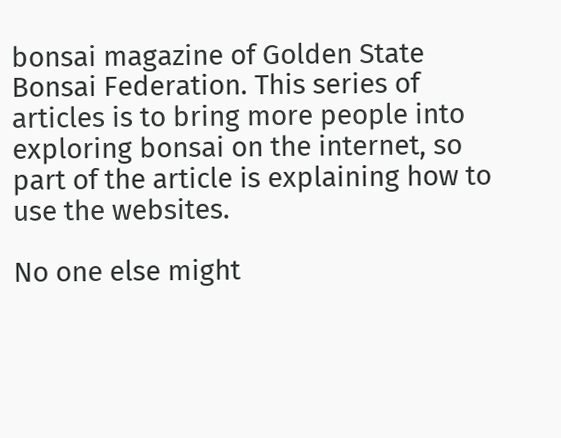bonsai magazine of Golden State Bonsai Federation. This series of articles is to bring more people into exploring bonsai on the internet, so part of the article is explaining how to use the websites.

No one else might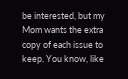be interested, but my Mom wants the extra copy of each issue to keep. You know, like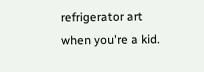refrigerator art when you're a kid.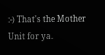:-) That's the Mother Unit for ya.